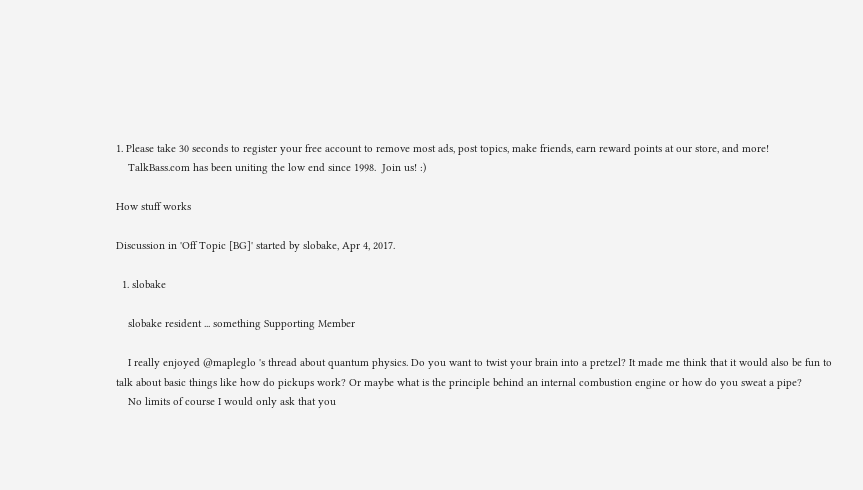1. Please take 30 seconds to register your free account to remove most ads, post topics, make friends, earn reward points at our store, and more!
    TalkBass.com has been uniting the low end since 1998.  Join us! :)

How stuff works

Discussion in 'Off Topic [BG]' started by slobake, Apr 4, 2017.

  1. slobake

    slobake resident ... something Supporting Member

    I really enjoyed @mapleglo 's thread about quantum physics. Do you want to twist your brain into a pretzel? It made me think that it would also be fun to talk about basic things like how do pickups work? Or maybe what is the principle behind an internal combustion engine or how do you sweat a pipe?
    No limits of course I would only ask that you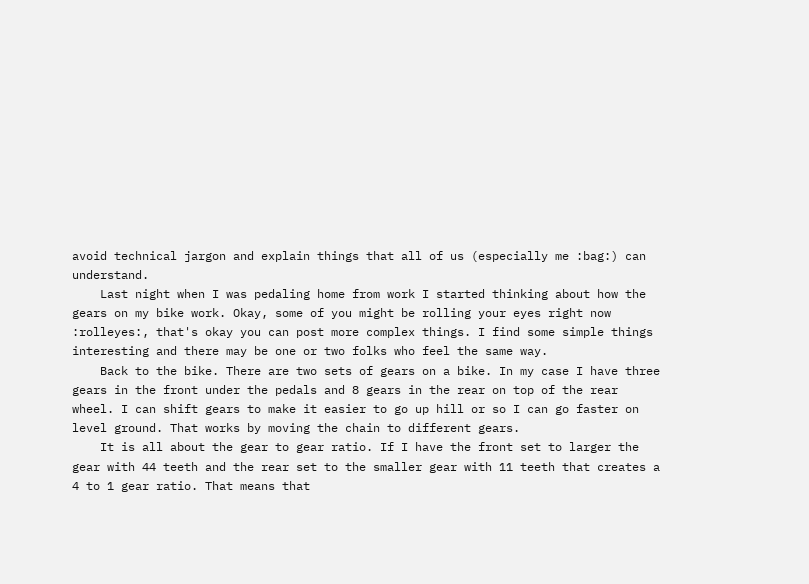avoid technical jargon and explain things that all of us (especially me :bag:) can understand.
    Last night when I was pedaling home from work I started thinking about how the gears on my bike work. Okay, some of you might be rolling your eyes right now :rolleyes:, that's okay you can post more complex things. I find some simple things interesting and there may be one or two folks who feel the same way.
    Back to the bike. There are two sets of gears on a bike. In my case I have three gears in the front under the pedals and 8 gears in the rear on top of the rear wheel. I can shift gears to make it easier to go up hill or so I can go faster on level ground. That works by moving the chain to different gears.
    It is all about the gear to gear ratio. If I have the front set to larger the gear with 44 teeth and the rear set to the smaller gear with 11 teeth that creates a 4 to 1 gear ratio. That means that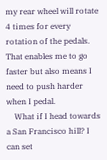my rear wheel will rotate 4 times for every rotation of the pedals. That enables me to go faster but also means I need to push harder when I pedal.
    What if I head towards a San Francisco hill? I can set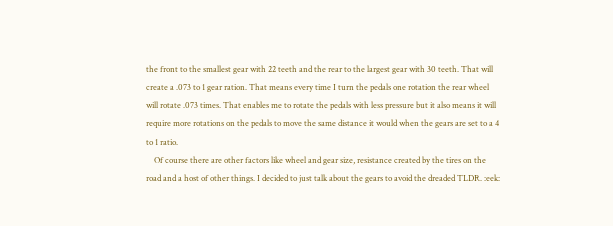the front to the smallest gear with 22 teeth and the rear to the largest gear with 30 teeth. That will create a .073 to 1 gear ration. That means every time I turn the pedals one rotation the rear wheel will rotate .073 times. That enables me to rotate the pedals with less pressure but it also means it will require more rotations on the pedals to move the same distance it would when the gears are set to a 4 to 1 ratio.
    Of course there are other factors like wheel and gear size, resistance created by the tires on the road and a host of other things. I decided to just talk about the gears to avoid the dreaded TLDR. :eek: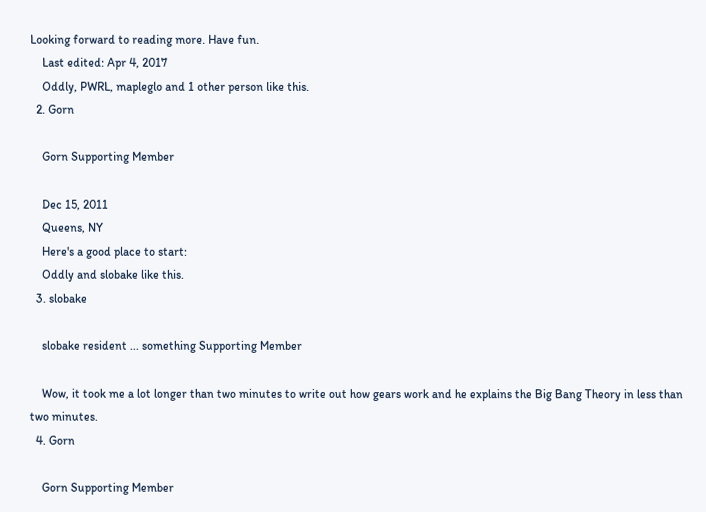Looking forward to reading more. Have fun.
    Last edited: Apr 4, 2017
    Oddly, PWRL, mapleglo and 1 other person like this.
  2. Gorn

    Gorn Supporting Member

    Dec 15, 2011
    Queens, NY
    Here's a good place to start:
    Oddly and slobake like this.
  3. slobake

    slobake resident ... something Supporting Member

    Wow, it took me a lot longer than two minutes to write out how gears work and he explains the Big Bang Theory in less than two minutes.
  4. Gorn

    Gorn Supporting Member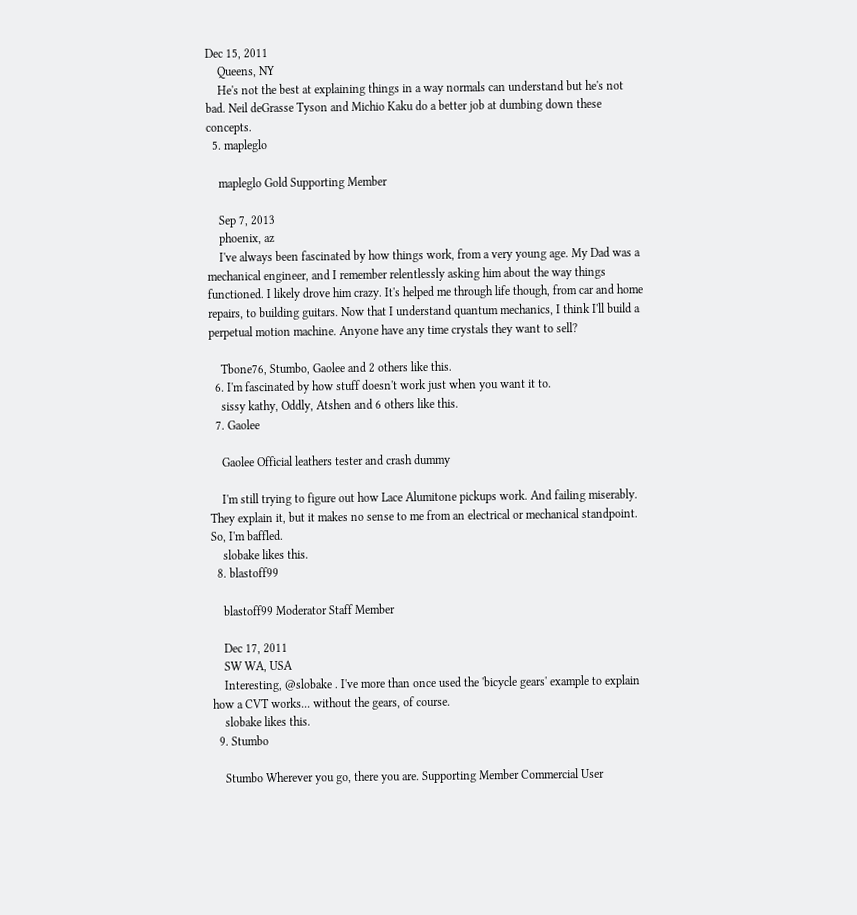Dec 15, 2011
    Queens, NY
    He's not the best at explaining things in a way normals can understand but he's not bad. Neil deGrasse Tyson and Michio Kaku do a better job at dumbing down these concepts.
  5. mapleglo

    mapleglo Gold Supporting Member

    Sep 7, 2013
    phoenix, az
    I've always been fascinated by how things work, from a very young age. My Dad was a mechanical engineer, and I remember relentlessly asking him about the way things functioned. I likely drove him crazy. It's helped me through life though, from car and home repairs, to building guitars. Now that I understand quantum mechanics, I think I'll build a perpetual motion machine. Anyone have any time crystals they want to sell?

    Tbone76, Stumbo, Gaolee and 2 others like this.
  6. I'm fascinated by how stuff doesn't work just when you want it to.
    sissy kathy, Oddly, Atshen and 6 others like this.
  7. Gaolee

    Gaolee Official leathers tester and crash dummy

    I'm still trying to figure out how Lace Alumitone pickups work. And failing miserably. They explain it, but it makes no sense to me from an electrical or mechanical standpoint. So, I'm baffled.
    slobake likes this.
  8. blastoff99

    blastoff99 Moderator Staff Member

    Dec 17, 2011
    SW WA, USA
    Interesting, @slobake . I've more than once used the 'bicycle gears' example to explain how a CVT works... without the gears, of course.
    slobake likes this.
  9. Stumbo

    Stumbo Wherever you go, there you are. Supporting Member Commercial User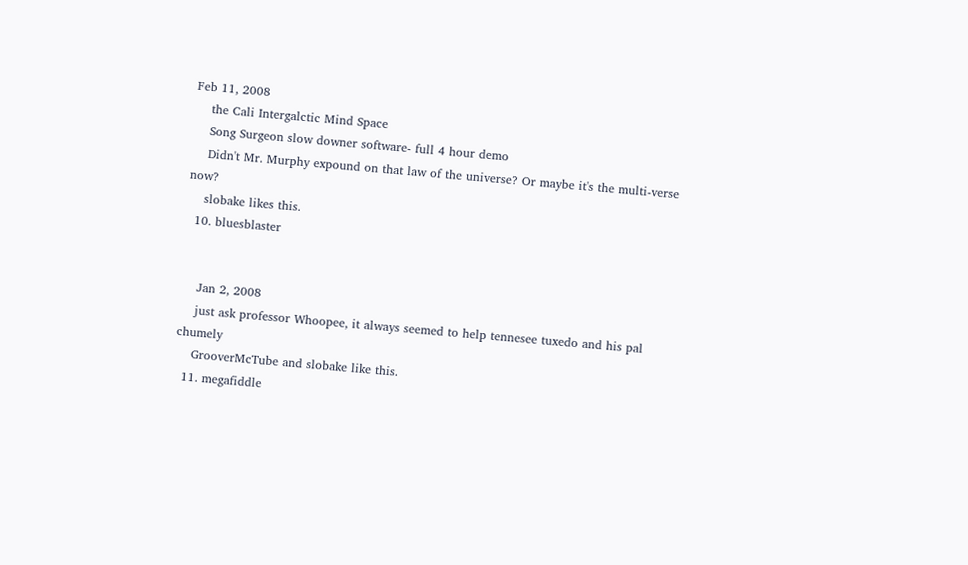Feb 11, 2008
    the Cali Intergalctic Mind Space
    Song Surgeon slow downer software- full 4 hour demo
    Didn't Mr. Murphy expound on that law of the universe? Or maybe it's the multi-verse now?
    slobake likes this.
  10. bluesblaster


    Jan 2, 2008
    just ask professor Whoopee, it always seemed to help tennesee tuxedo and his pal chumely
    GrooverMcTube and slobake like this.
  11. megafiddle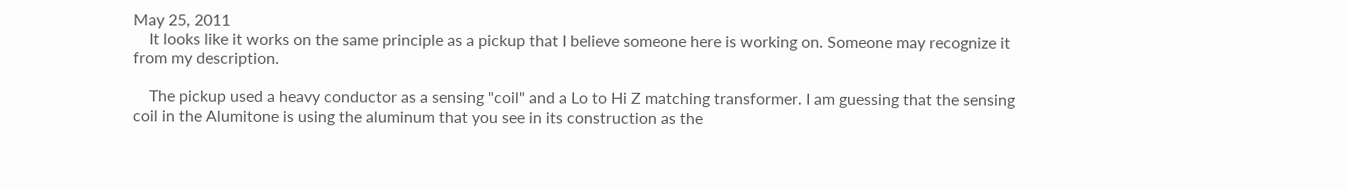May 25, 2011
    It looks like it works on the same principle as a pickup that I believe someone here is working on. Someone may recognize it from my description.

    The pickup used a heavy conductor as a sensing "coil" and a Lo to Hi Z matching transformer. I am guessing that the sensing coil in the Alumitone is using the aluminum that you see in its construction as the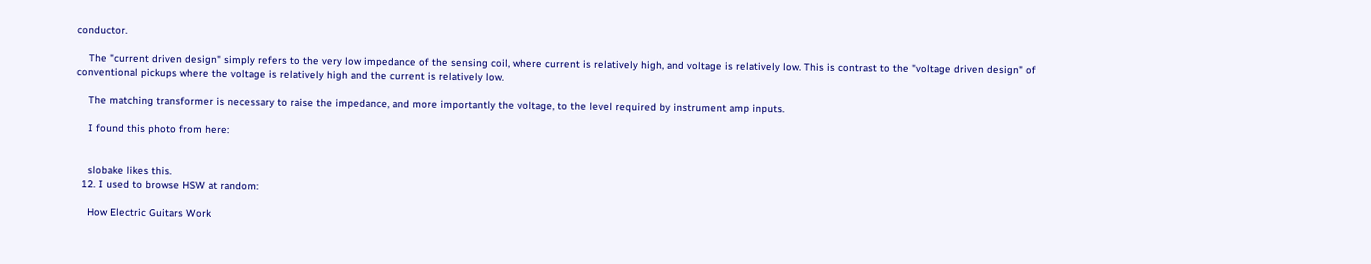conductor.

    The "current driven design" simply refers to the very low impedance of the sensing coil, where current is relatively high, and voltage is relatively low. This is contrast to the "voltage driven design" of conventional pickups where the voltage is relatively high and the current is relatively low.

    The matching transformer is necessary to raise the impedance, and more importantly the voltage, to the level required by instrument amp inputs.

    I found this photo from here:


    slobake likes this.
  12. I used to browse HSW at random:

    How Electric Guitars Work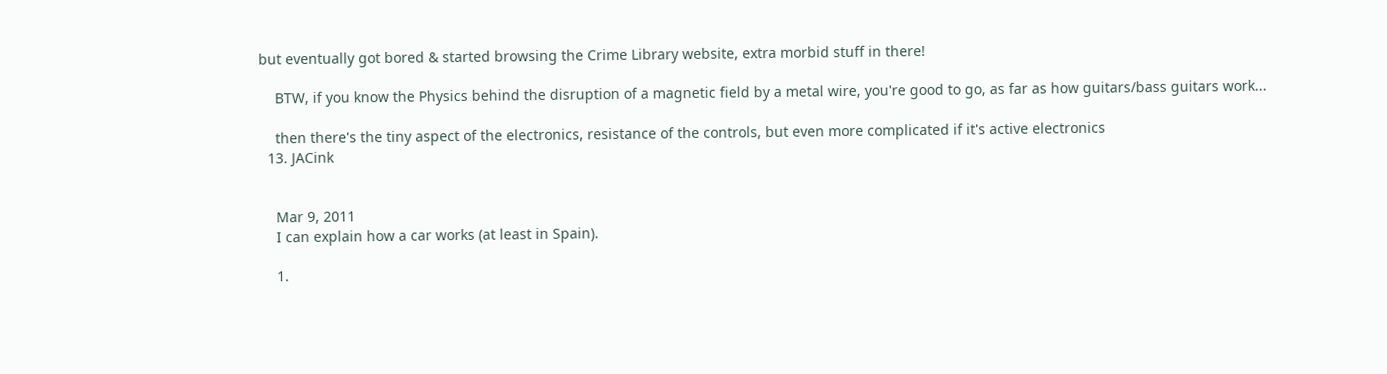but eventually got bored & started browsing the Crime Library website, extra morbid stuff in there!

    BTW, if you know the Physics behind the disruption of a magnetic field by a metal wire, you're good to go, as far as how guitars/bass guitars work...

    then there's the tiny aspect of the electronics, resistance of the controls, but even more complicated if it's active electronics
  13. JACink


    Mar 9, 2011
    I can explain how a car works (at least in Spain).

    1.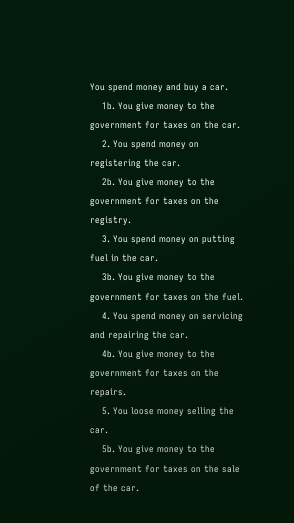You spend money and buy a car.
    1b. You give money to the government for taxes on the car.
    2. You spend money on registering the car.
    2b. You give money to the government for taxes on the registry.
    3. You spend money on putting fuel in the car.
    3b. You give money to the government for taxes on the fuel.
    4. You spend money on servicing and repairing the car.
    4b. You give money to the government for taxes on the repairs.
    5. You loose money selling the car.
    5b. You give money to the government for taxes on the sale of the car.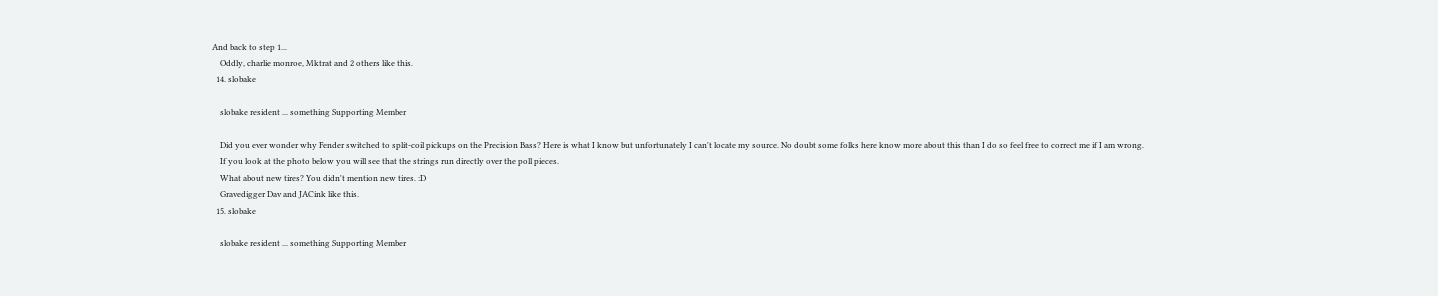And back to step 1...
    Oddly, charlie monroe, Mktrat and 2 others like this.
  14. slobake

    slobake resident ... something Supporting Member

    Did you ever wonder why Fender switched to split-coil pickups on the Precision Bass? Here is what I know but unfortunately I can't locate my source. No doubt some folks here know more about this than I do so feel free to correct me if I am wrong.
    If you look at the photo below you will see that the strings run directly over the poll pieces.
    What about new tires? You didn't mention new tires. :D
    Gravedigger Dav and JACink like this.
  15. slobake

    slobake resident ... something Supporting Member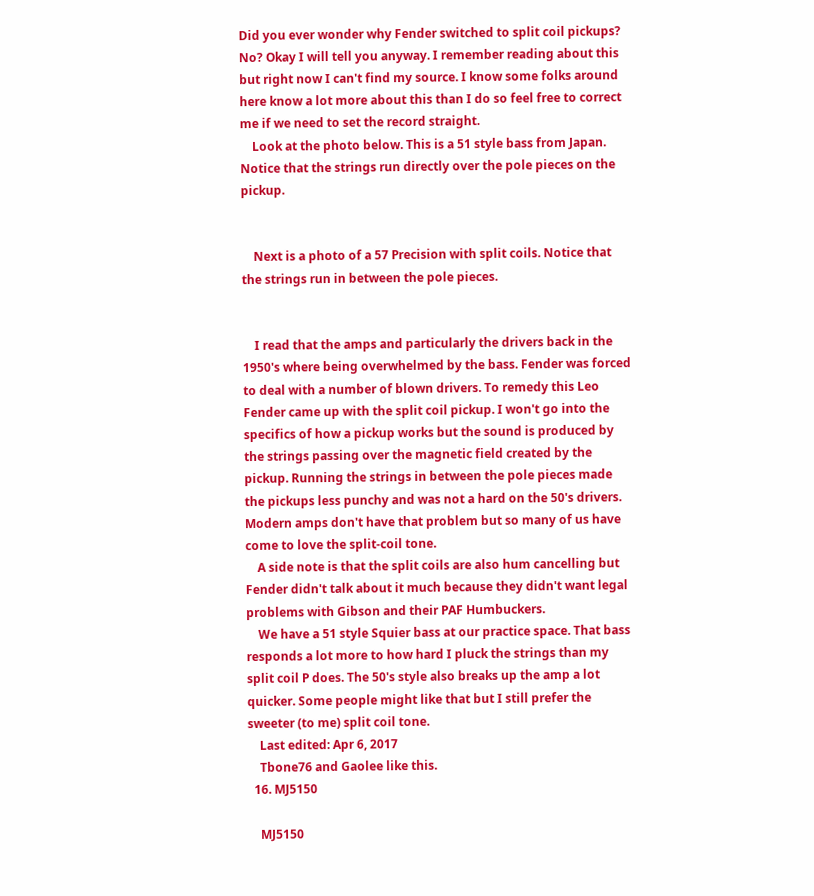Did you ever wonder why Fender switched to split coil pickups? No? Okay I will tell you anyway. I remember reading about this but right now I can't find my source. I know some folks around here know a lot more about this than I do so feel free to correct me if we need to set the record straight.
    Look at the photo below. This is a 51 style bass from Japan. Notice that the strings run directly over the pole pieces on the pickup.


    Next is a photo of a 57 Precision with split coils. Notice that the strings run in between the pole pieces.


    I read that the amps and particularly the drivers back in the 1950's where being overwhelmed by the bass. Fender was forced to deal with a number of blown drivers. To remedy this Leo Fender came up with the split coil pickup. I won't go into the specifics of how a pickup works but the sound is produced by the strings passing over the magnetic field created by the pickup. Running the strings in between the pole pieces made the pickups less punchy and was not a hard on the 50's drivers. Modern amps don't have that problem but so many of us have come to love the split-coil tone.
    A side note is that the split coils are also hum cancelling but Fender didn't talk about it much because they didn't want legal problems with Gibson and their PAF Humbuckers.
    We have a 51 style Squier bass at our practice space. That bass responds a lot more to how hard I pluck the strings than my split coil P does. The 50's style also breaks up the amp a lot quicker. Some people might like that but I still prefer the sweeter (to me) split coil tone.
    Last edited: Apr 6, 2017
    Tbone76 and Gaolee like this.
  16. MJ5150

    MJ5150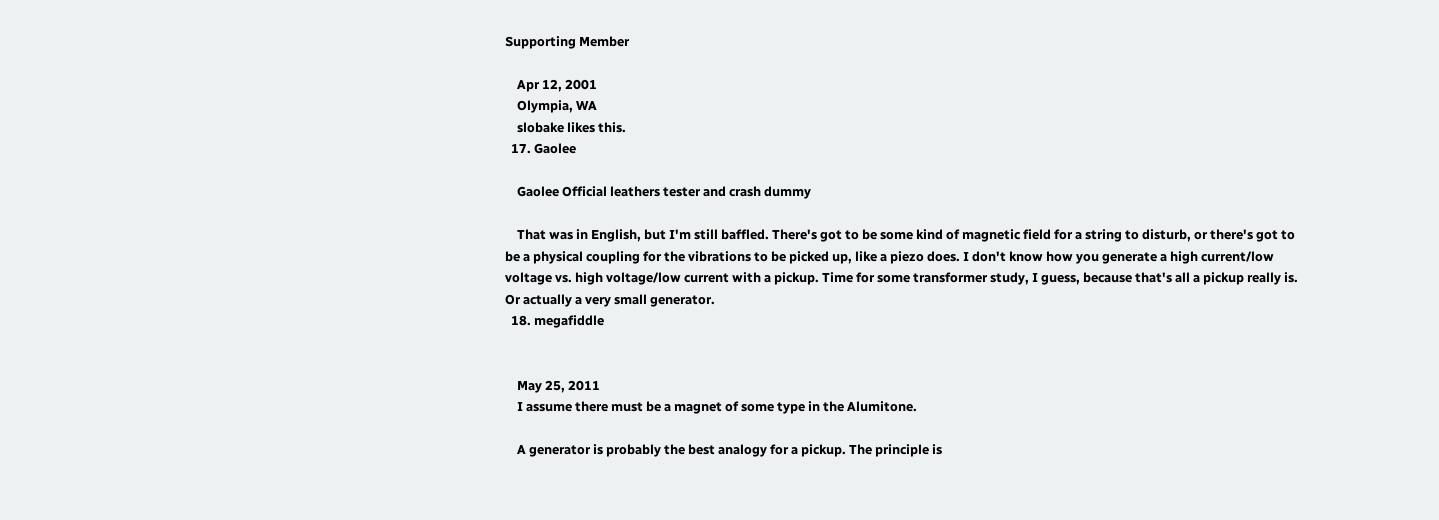Supporting Member

    Apr 12, 2001
    Olympia, WA
    slobake likes this.
  17. Gaolee

    Gaolee Official leathers tester and crash dummy

    That was in English, but I'm still baffled. There's got to be some kind of magnetic field for a string to disturb, or there's got to be a physical coupling for the vibrations to be picked up, like a piezo does. I don't know how you generate a high current/low voltage vs. high voltage/low current with a pickup. Time for some transformer study, I guess, because that's all a pickup really is. Or actually a very small generator.
  18. megafiddle


    May 25, 2011
    I assume there must be a magnet of some type in the Alumitone.

    A generator is probably the best analogy for a pickup. The principle is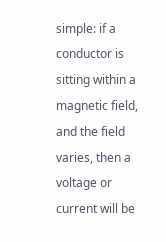simple: if a conductor is sitting within a magnetic field, and the field varies, then a voltage or current will be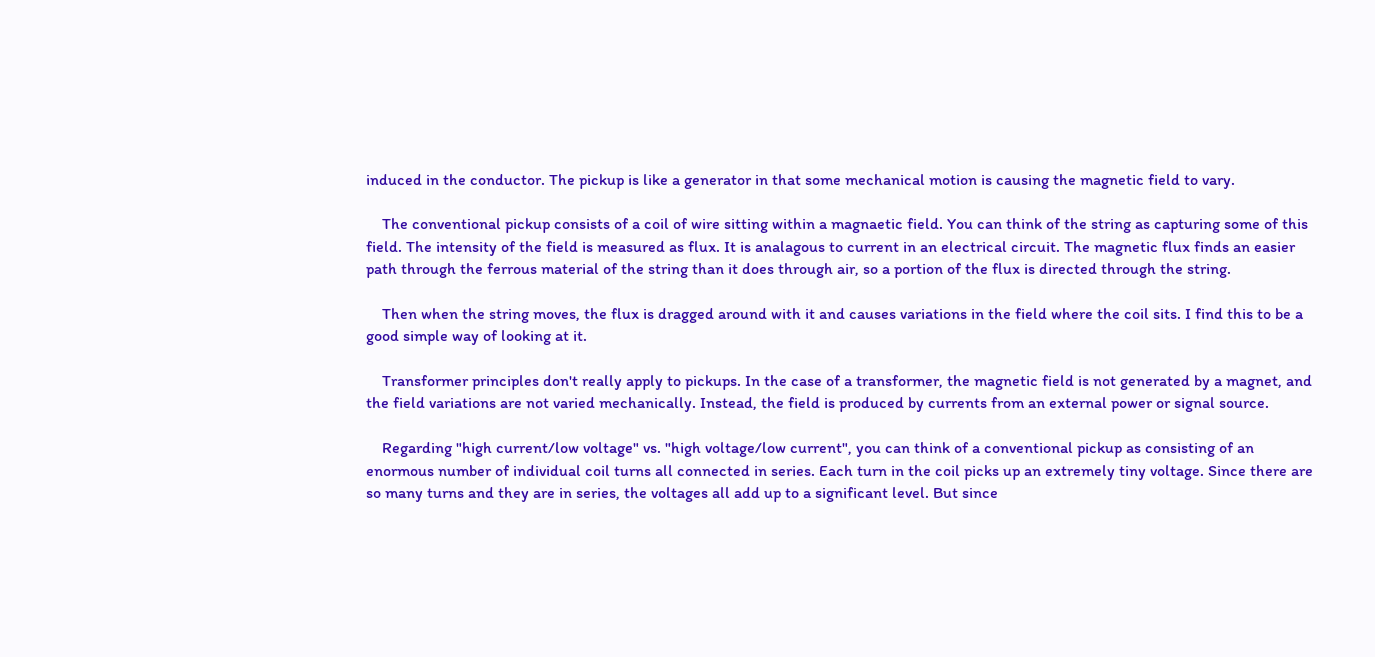induced in the conductor. The pickup is like a generator in that some mechanical motion is causing the magnetic field to vary.

    The conventional pickup consists of a coil of wire sitting within a magnaetic field. You can think of the string as capturing some of this field. The intensity of the field is measured as flux. It is analagous to current in an electrical circuit. The magnetic flux finds an easier path through the ferrous material of the string than it does through air, so a portion of the flux is directed through the string.

    Then when the string moves, the flux is dragged around with it and causes variations in the field where the coil sits. I find this to be a good simple way of looking at it.

    Transformer principles don't really apply to pickups. In the case of a transformer, the magnetic field is not generated by a magnet, and the field variations are not varied mechanically. Instead, the field is produced by currents from an external power or signal source.

    Regarding "high current/low voltage" vs. "high voltage/low current", you can think of a conventional pickup as consisting of an enormous number of individual coil turns all connected in series. Each turn in the coil picks up an extremely tiny voltage. Since there are so many turns and they are in series, the voltages all add up to a significant level. But since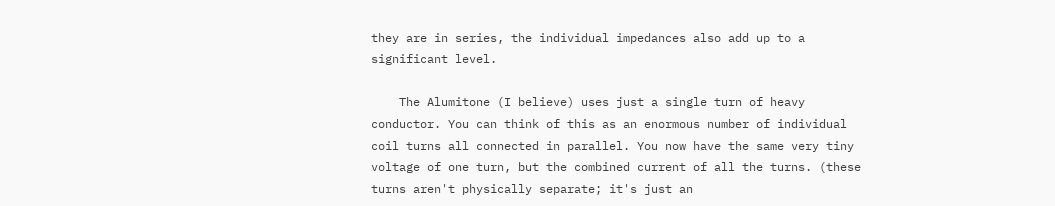they are in series, the individual impedances also add up to a significant level.

    The Alumitone (I believe) uses just a single turn of heavy conductor. You can think of this as an enormous number of individual coil turns all connected in parallel. You now have the same very tiny voltage of one turn, but the combined current of all the turns. (these turns aren't physically separate; it's just an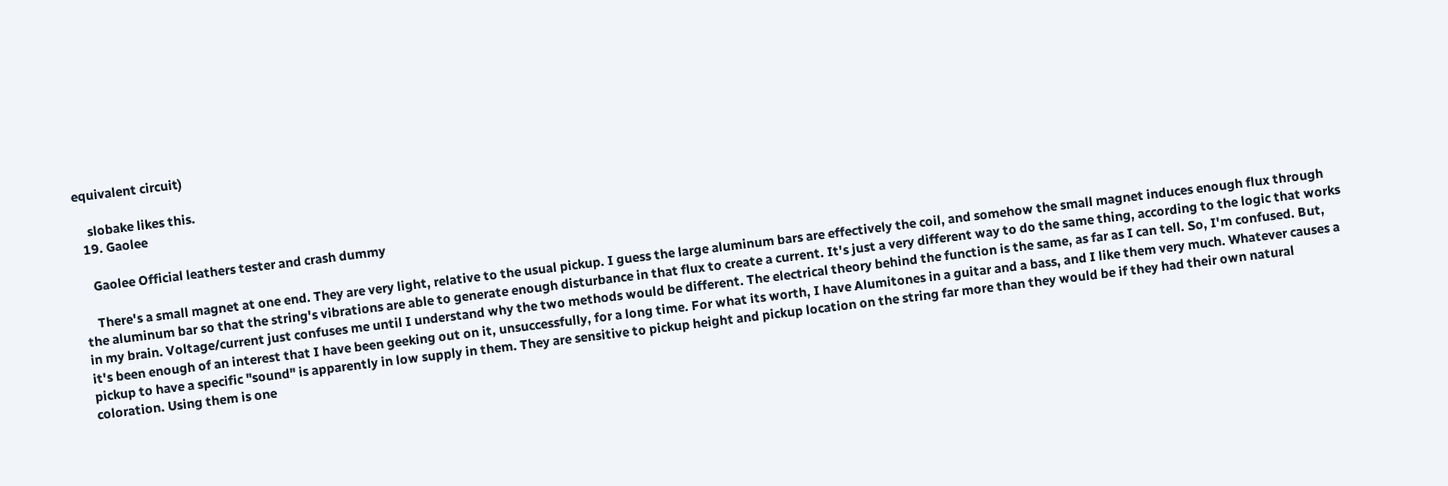equivalent circuit)

    slobake likes this.
  19. Gaolee

    Gaolee Official leathers tester and crash dummy

    There's a small magnet at one end. They are very light, relative to the usual pickup. I guess the large aluminum bars are effectively the coil, and somehow the small magnet induces enough flux through the aluminum bar so that the string's vibrations are able to generate enough disturbance in that flux to create a current. It's just a very different way to do the same thing, according to the logic that works in my brain. Voltage/current just confuses me until I understand why the two methods would be different. The electrical theory behind the function is the same, as far as I can tell. So, I'm confused. But, it's been enough of an interest that I have been geeking out on it, unsuccessfully, for a long time. For what its worth, I have Alumitones in a guitar and a bass, and I like them very much. Whatever causes a pickup to have a specific "sound" is apparently in low supply in them. They are sensitive to pickup height and pickup location on the string far more than they would be if they had their own natural coloration. Using them is one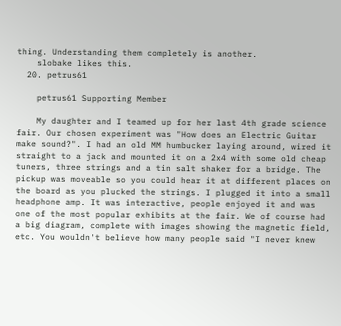thing. Understanding them completely is another.
    slobake likes this.
  20. petrus61

    petrus61 Supporting Member

    My daughter and I teamed up for her last 4th grade science fair. Our chosen experiment was "How does an Electric Guitar make sound?". I had an old MM humbucker laying around, wired it straight to a jack and mounted it on a 2x4 with some old cheap tuners, three strings and a tin salt shaker for a bridge. The pickup was moveable so you could hear it at different places on the board as you plucked the strings. I plugged it into a small headphone amp. It was interactive, people enjoyed it and was one of the most popular exhibits at the fair. We of course had a big diagram, complete with images showing the magnetic field, etc. You wouldn't believe how many people said "I never knew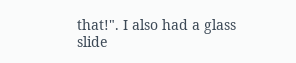that!". I also had a glass slide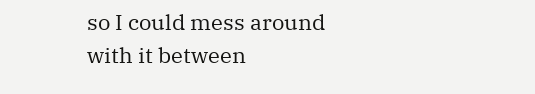so I could mess around with it between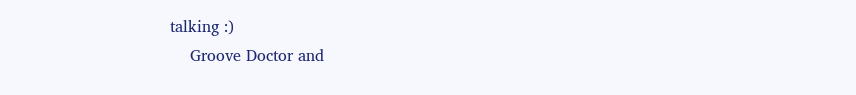talking :)
    Groove Doctor and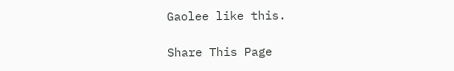Gaolee like this.

Share This Page